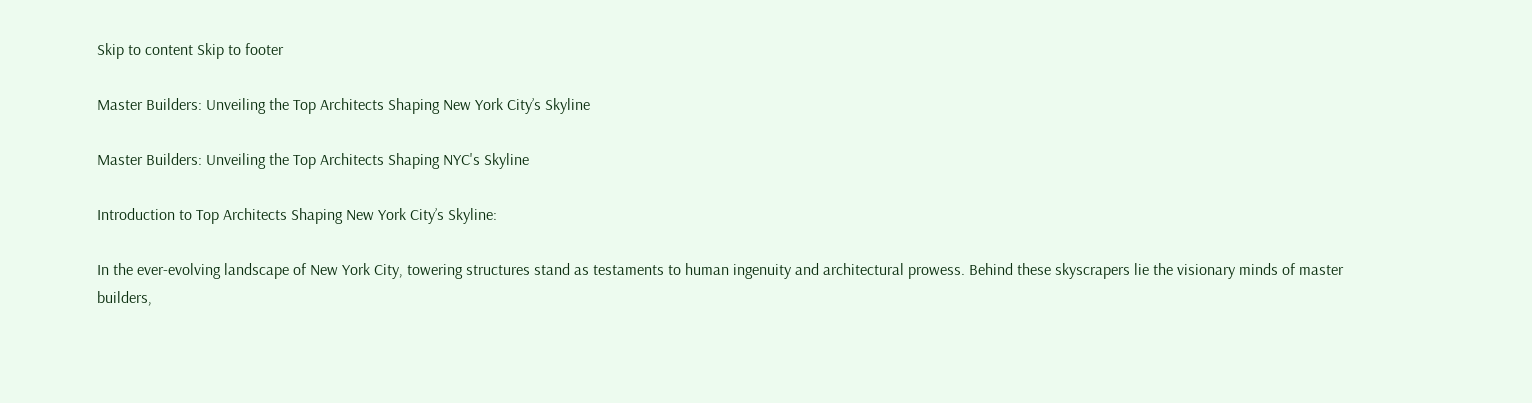Skip to content Skip to footer

Master Builders: Unveiling the Top Architects Shaping New York City’s Skyline

Master Builders: Unveiling the Top Architects Shaping NYC's Skyline

Introduction to Top Architects Shaping New York City’s Skyline:

In the ever-evolving landscape of New York City, towering structures stand as testaments to human ingenuity and architectural prowess. Behind these skyscrapers lie the visionary minds of master builders,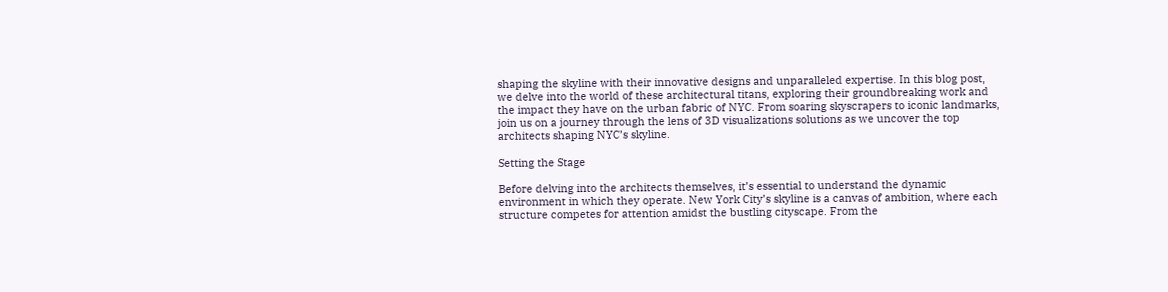shaping the skyline with their innovative designs and unparalleled expertise. In this blog post, we delve into the world of these architectural titans, exploring their groundbreaking work and the impact they have on the urban fabric of NYC. From soaring skyscrapers to iconic landmarks, join us on a journey through the lens of 3D visualizations solutions as we uncover the top architects shaping NYC’s skyline.

Setting the Stage

Before delving into the architects themselves, it’s essential to understand the dynamic environment in which they operate. New York City’s skyline is a canvas of ambition, where each structure competes for attention amidst the bustling cityscape. From the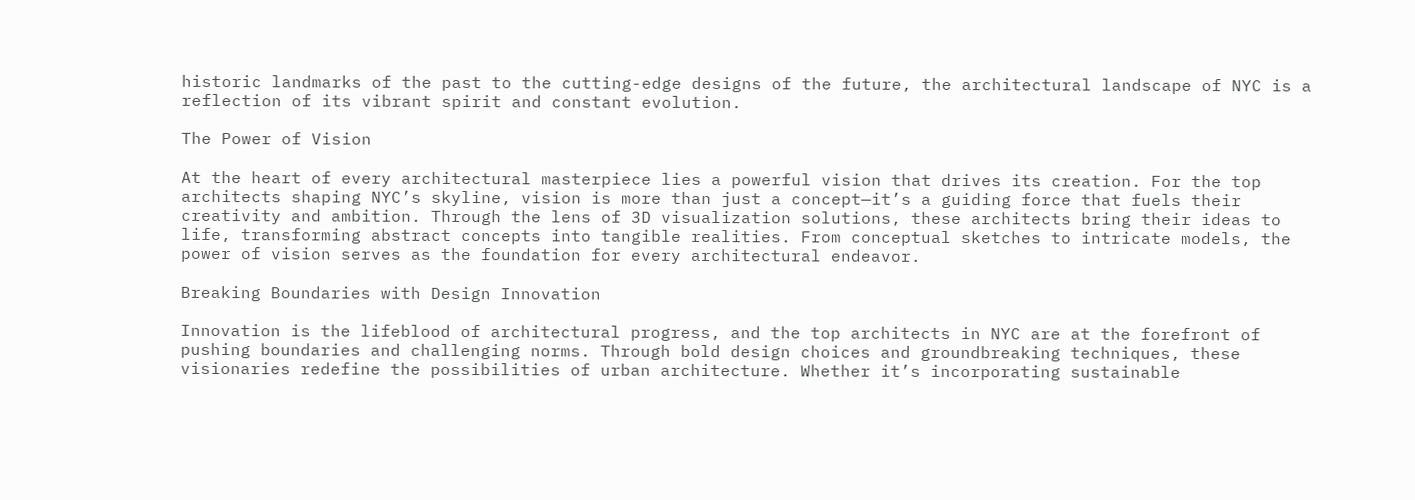historic landmarks of the past to the cutting-edge designs of the future, the architectural landscape of NYC is a reflection of its vibrant spirit and constant evolution.

The Power of Vision

At the heart of every architectural masterpiece lies a powerful vision that drives its creation. For the top architects shaping NYC’s skyline, vision is more than just a concept—it’s a guiding force that fuels their creativity and ambition. Through the lens of 3D visualization solutions, these architects bring their ideas to life, transforming abstract concepts into tangible realities. From conceptual sketches to intricate models, the power of vision serves as the foundation for every architectural endeavor.

Breaking Boundaries with Design Innovation

Innovation is the lifeblood of architectural progress, and the top architects in NYC are at the forefront of pushing boundaries and challenging norms. Through bold design choices and groundbreaking techniques, these visionaries redefine the possibilities of urban architecture. Whether it’s incorporating sustainable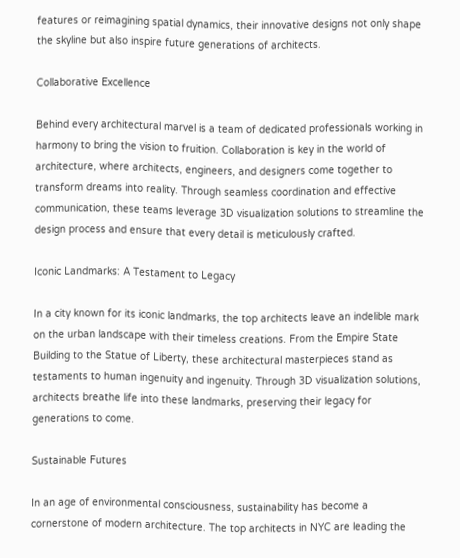features or reimagining spatial dynamics, their innovative designs not only shape the skyline but also inspire future generations of architects.

Collaborative Excellence

Behind every architectural marvel is a team of dedicated professionals working in harmony to bring the vision to fruition. Collaboration is key in the world of architecture, where architects, engineers, and designers come together to transform dreams into reality. Through seamless coordination and effective communication, these teams leverage 3D visualization solutions to streamline the design process and ensure that every detail is meticulously crafted.

Iconic Landmarks: A Testament to Legacy

In a city known for its iconic landmarks, the top architects leave an indelible mark on the urban landscape with their timeless creations. From the Empire State Building to the Statue of Liberty, these architectural masterpieces stand as testaments to human ingenuity and ingenuity. Through 3D visualization solutions, architects breathe life into these landmarks, preserving their legacy for generations to come.

Sustainable Futures

In an age of environmental consciousness, sustainability has become a cornerstone of modern architecture. The top architects in NYC are leading the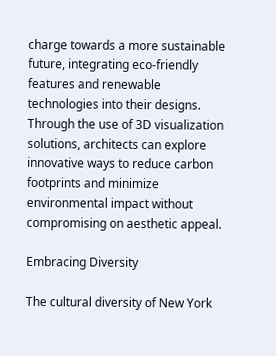charge towards a more sustainable future, integrating eco-friendly features and renewable technologies into their designs. Through the use of 3D visualization solutions, architects can explore innovative ways to reduce carbon footprints and minimize environmental impact without compromising on aesthetic appeal.

Embracing Diversity

The cultural diversity of New York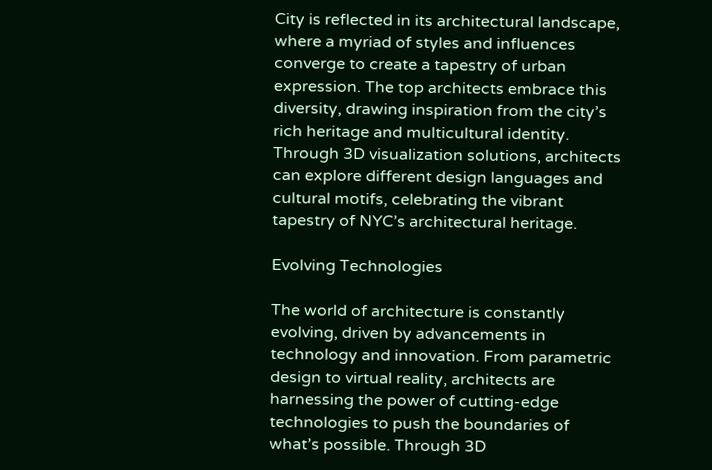City is reflected in its architectural landscape, where a myriad of styles and influences converge to create a tapestry of urban expression. The top architects embrace this diversity, drawing inspiration from the city’s rich heritage and multicultural identity. Through 3D visualization solutions, architects can explore different design languages and cultural motifs, celebrating the vibrant tapestry of NYC’s architectural heritage.

Evolving Technologies

The world of architecture is constantly evolving, driven by advancements in technology and innovation. From parametric design to virtual reality, architects are harnessing the power of cutting-edge technologies to push the boundaries of what’s possible. Through 3D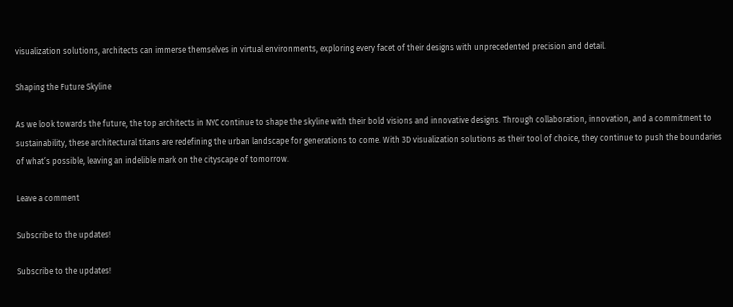visualization solutions, architects can immerse themselves in virtual environments, exploring every facet of their designs with unprecedented precision and detail.

Shaping the Future Skyline

As we look towards the future, the top architects in NYC continue to shape the skyline with their bold visions and innovative designs. Through collaboration, innovation, and a commitment to sustainability, these architectural titans are redefining the urban landscape for generations to come. With 3D visualization solutions as their tool of choice, they continue to push the boundaries of what’s possible, leaving an indelible mark on the cityscape of tomorrow.

Leave a comment

Subscribe to the updates!

Subscribe to the updates!